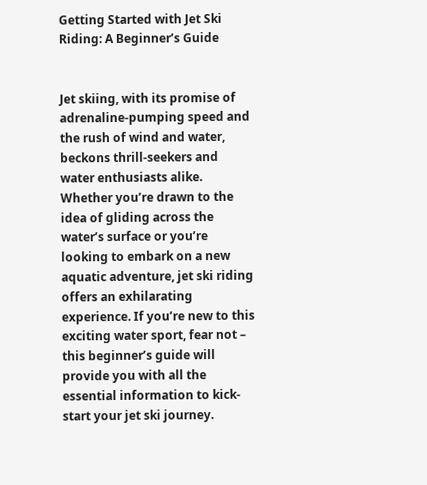Getting Started with Jet Ski Riding: A Beginner’s Guide


Jet skiing, with its promise of adrenaline-pumping speed and the rush of wind and water, beckons thrill-seekers and water enthusiasts alike. Whether you’re drawn to the idea of gliding across the water’s surface or you’re looking to embark on a new aquatic adventure, jet ski riding offers an exhilarating experience. If you’re new to this exciting water sport, fear not – this beginner’s guide will provide you with all the essential information to kick-start your jet ski journey.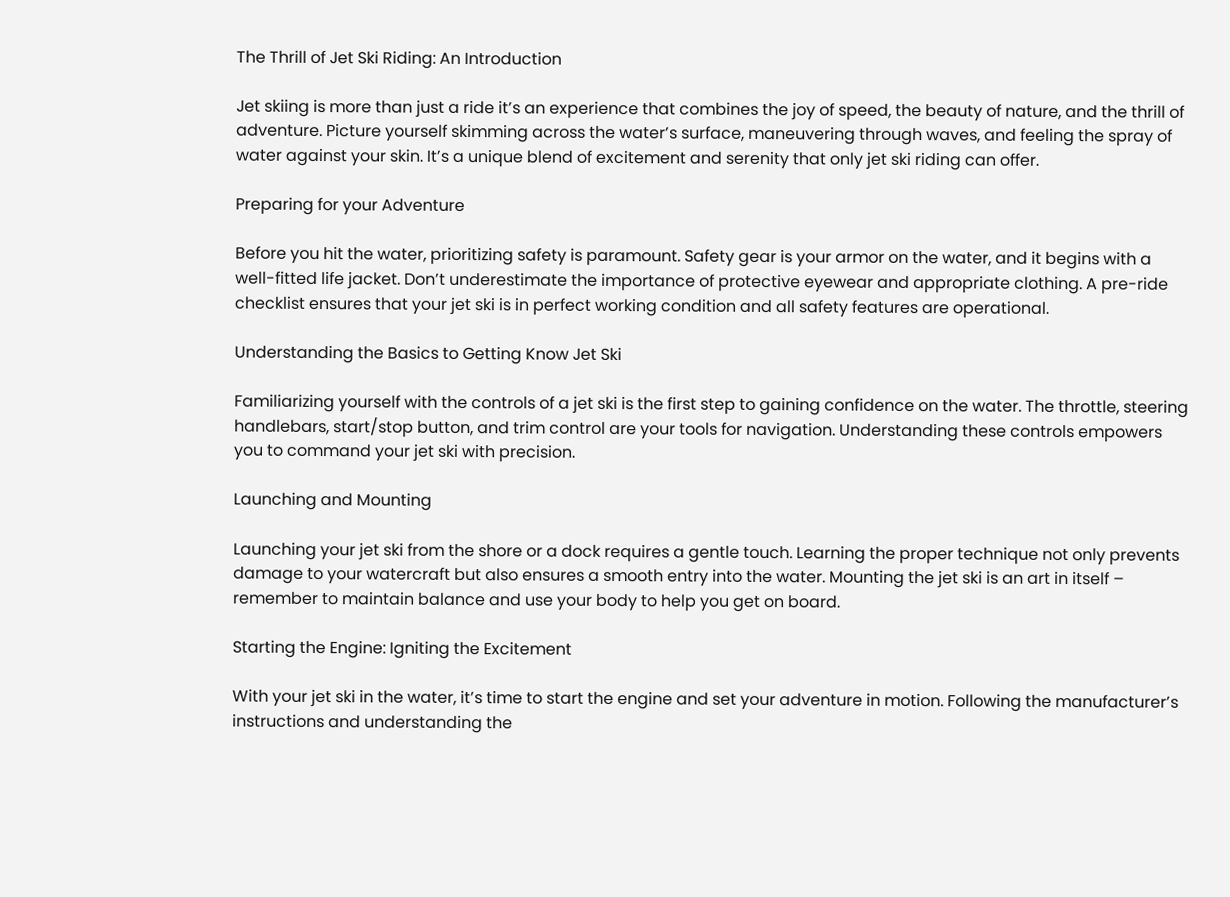The Thrill of Jet Ski Riding: An Introduction

Jet skiing is more than just a ride it’s an experience that combines the joy of speed, the beauty of nature, and the thrill of adventure. Picture yourself skimming across the water’s surface, maneuvering through waves, and feeling the spray of water against your skin. It’s a unique blend of excitement and serenity that only jet ski riding can offer.

Preparing for your Adventure

Before you hit the water, prioritizing safety is paramount. Safety gear is your armor on the water, and it begins with a well-fitted life jacket. Don’t underestimate the importance of protective eyewear and appropriate clothing. A pre-ride checklist ensures that your jet ski is in perfect working condition and all safety features are operational.

Understanding the Basics to Getting Know Jet Ski

Familiarizing yourself with the controls of a jet ski is the first step to gaining confidence on the water. The throttle, steering handlebars, start/stop button, and trim control are your tools for navigation. Understanding these controls empowers you to command your jet ski with precision.

Launching and Mounting

Launching your jet ski from the shore or a dock requires a gentle touch. Learning the proper technique not only prevents damage to your watercraft but also ensures a smooth entry into the water. Mounting the jet ski is an art in itself – remember to maintain balance and use your body to help you get on board.

Starting the Engine: Igniting the Excitement

With your jet ski in the water, it’s time to start the engine and set your adventure in motion. Following the manufacturer’s instructions and understanding the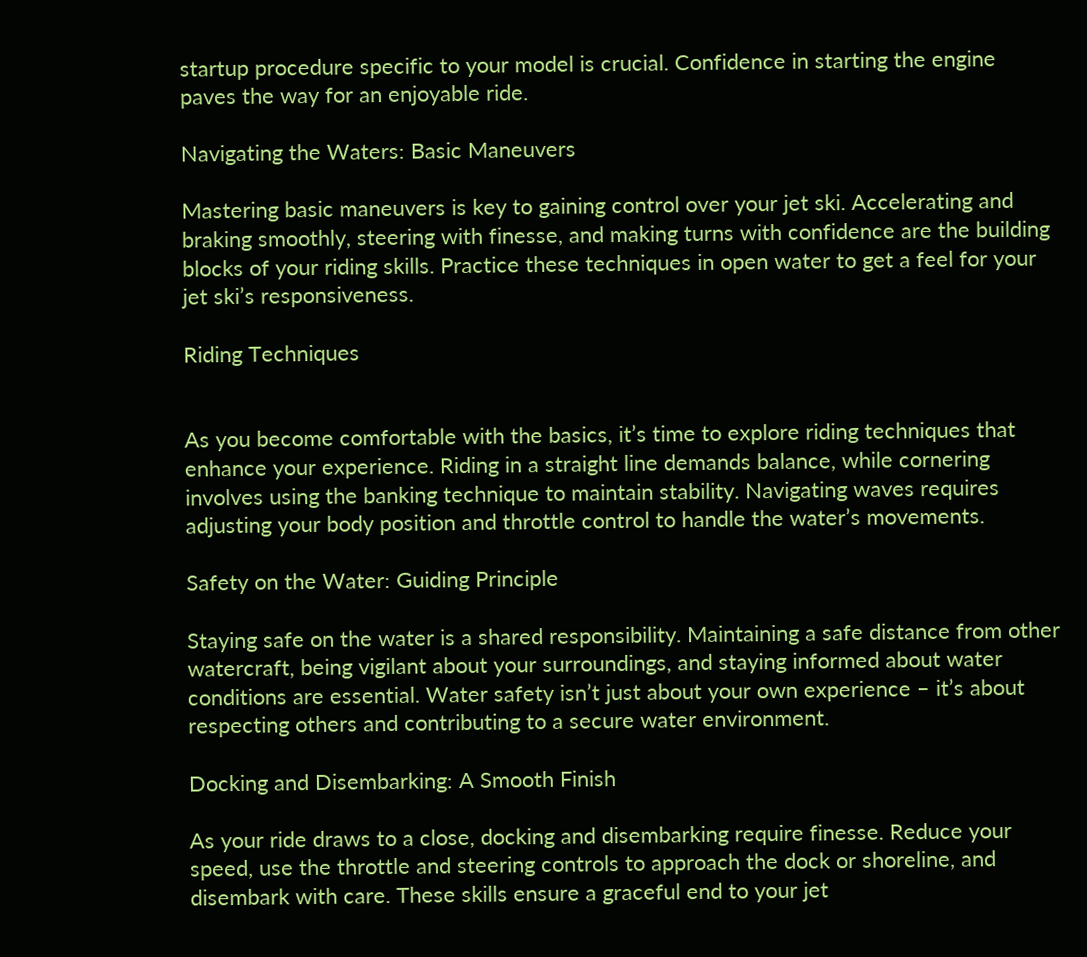startup procedure specific to your model is crucial. Confidence in starting the engine paves the way for an enjoyable ride.

Navigating the Waters: Basic Maneuvers

Mastering basic maneuvers is key to gaining control over your jet ski. Accelerating and braking smoothly, steering with finesse, and making turns with confidence are the building blocks of your riding skills. Practice these techniques in open water to get a feel for your jet ski’s responsiveness.

Riding Techniques


As you become comfortable with the basics, it’s time to explore riding techniques that enhance your experience. Riding in a straight line demands balance, while cornering involves using the banking technique to maintain stability. Navigating waves requires adjusting your body position and throttle control to handle the water’s movements.

Safety on the Water: Guiding Principle

Staying safe on the water is a shared responsibility. Maintaining a safe distance from other watercraft, being vigilant about your surroundings, and staying informed about water conditions are essential. Water safety isn’t just about your own experience – it’s about respecting others and contributing to a secure water environment.

Docking and Disembarking: A Smooth Finish

As your ride draws to a close, docking and disembarking require finesse. Reduce your speed, use the throttle and steering controls to approach the dock or shoreline, and disembark with care. These skills ensure a graceful end to your jet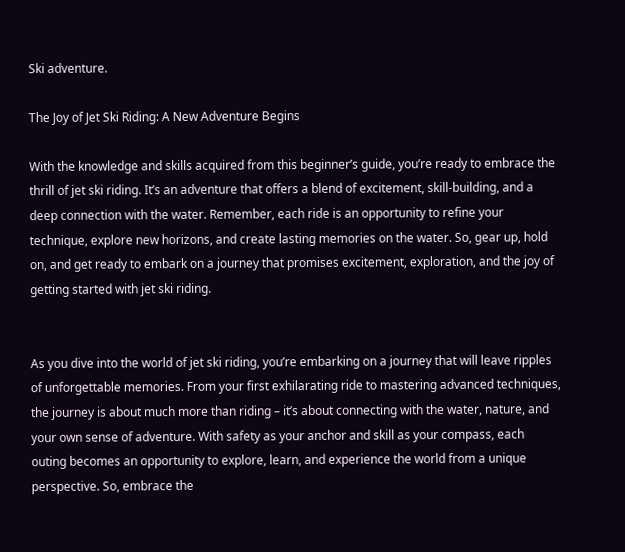Ski adventure.

The Joy of Jet Ski Riding: A New Adventure Begins

With the knowledge and skills acquired from this beginner’s guide, you’re ready to embrace the thrill of jet ski riding. It’s an adventure that offers a blend of excitement, skill-building, and a deep connection with the water. Remember, each ride is an opportunity to refine your technique, explore new horizons, and create lasting memories on the water. So, gear up, hold on, and get ready to embark on a journey that promises excitement, exploration, and the joy of getting started with jet ski riding.


As you dive into the world of jet ski riding, you’re embarking on a journey that will leave ripples of unforgettable memories. From your first exhilarating ride to mastering advanced techniques, the journey is about much more than riding – it’s about connecting with the water, nature, and your own sense of adventure. With safety as your anchor and skill as your compass, each outing becomes an opportunity to explore, learn, and experience the world from a unique perspective. So, embrace the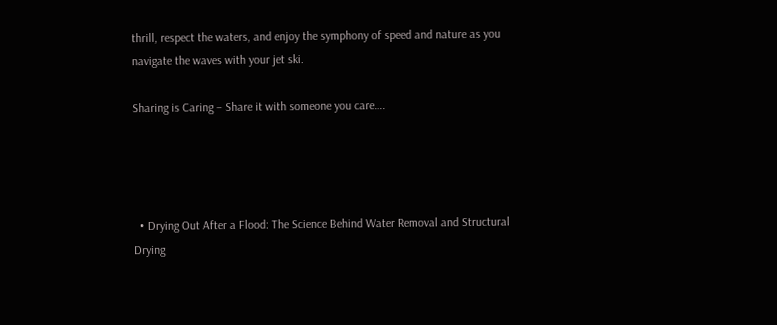thrill, respect the waters, and enjoy the symphony of speed and nature as you navigate the waves with your jet ski.

Sharing is Caring – Share it with someone you care….




  • Drying Out After a Flood: The Science Behind Water Removal and Structural Drying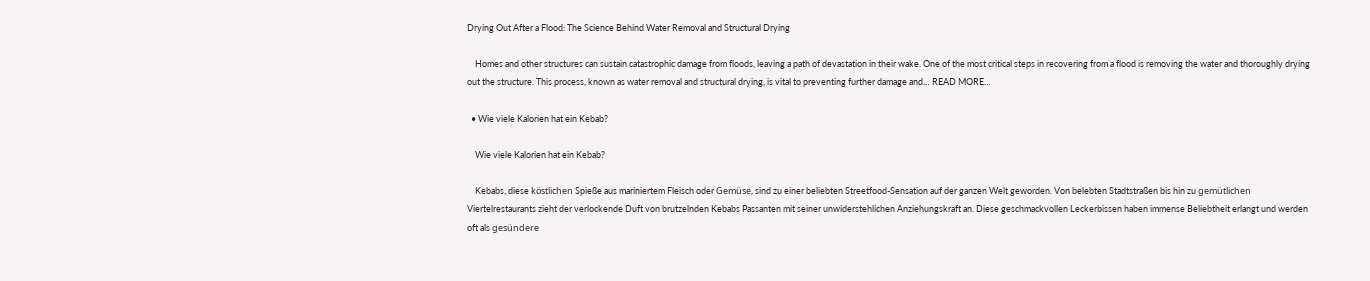Drying Out After a Flood: The Science Behind Water Removal and Structural Drying

    Homes and other structures can sustain catastrophic damage from floods, leaving a path of devastation in their wake. One of the most critical steps in recovering from a flood is removing the water and thoroughly drying out the structure. This process, known as water removal and structural drying, is vital to preventing further damage and… READ MORE…

  • Wie viele Kalorien hat ein Kebab?

    Wie viele Kalorien hat ein Kebab?

    Kebabs, diese köstlichen Spieße aus mariniertem Fleisch oder Gemüse, sind zu einer beliebten Streetfood-Sensation auf der ganzen Welt geworden. Von belebten Stadtstraßen bis hin zu gemütlichen Viertelrestaurants zieht der verlockende Duft von brutzelnden Kebabs Passanten mit seiner unwiderstehlichen Anziehungskraft an. Diese geschmackvollen Leckerbissen haben immense Beliebtheit erlangt und werden oft als gesündere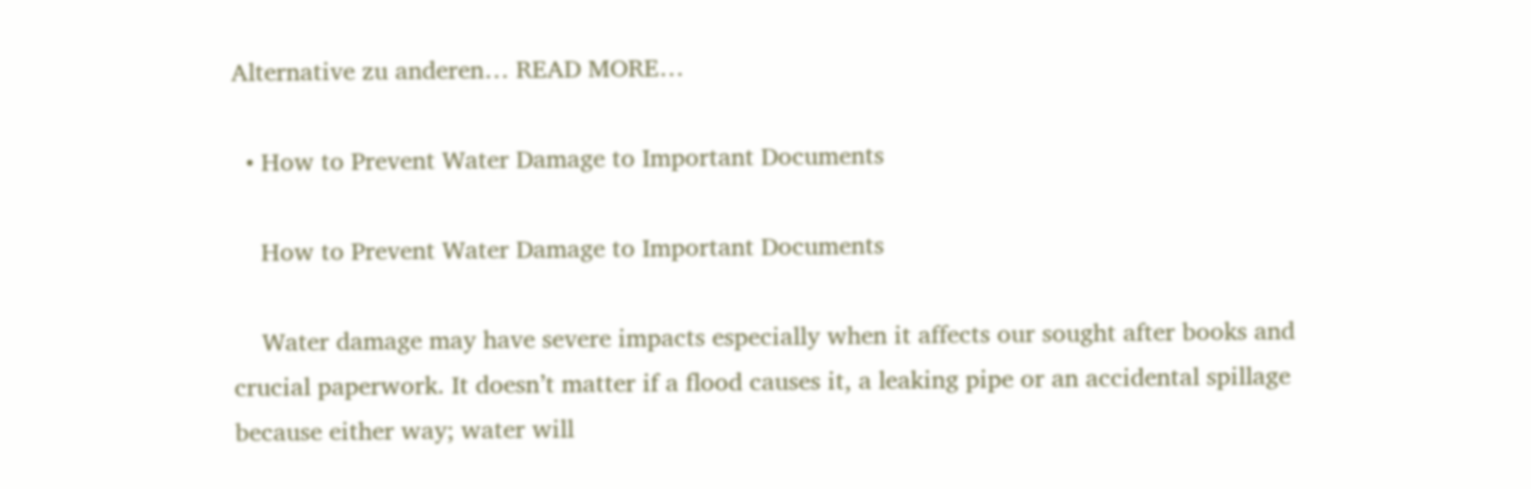Alternative zu anderen… READ MORE…

  • How to Prevent Water Damage to Important Documents

    How to Prevent Water Damage to Important Documents

    Water damage may have severe impacts especially when it affects our sought after books and crucial paperwork. It doesn’t matter if a flood causes it, a leaking pipe or an accidental spillage because either way; water will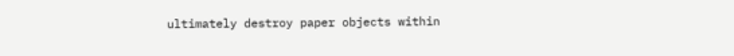ultimately destroy paper objects within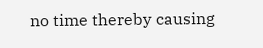no time thereby causing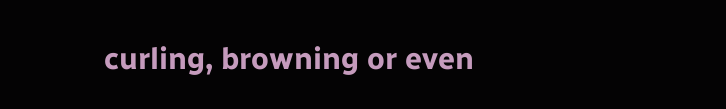curling, browning or even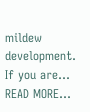mildew development. If you are… READ MORE…